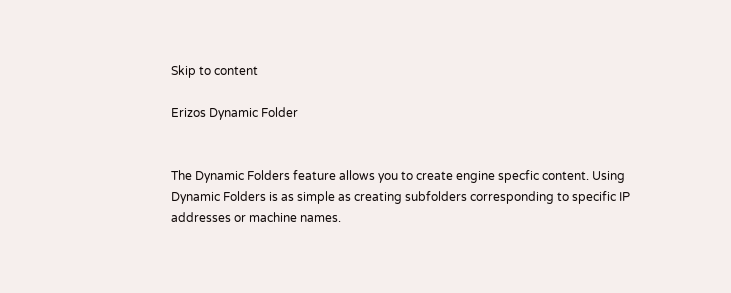Skip to content

Erizos Dynamic Folder


The Dynamic Folders feature allows you to create engine specfic content. Using Dynamic Folders is as simple as creating subfolders corresponding to specific IP addresses or machine names.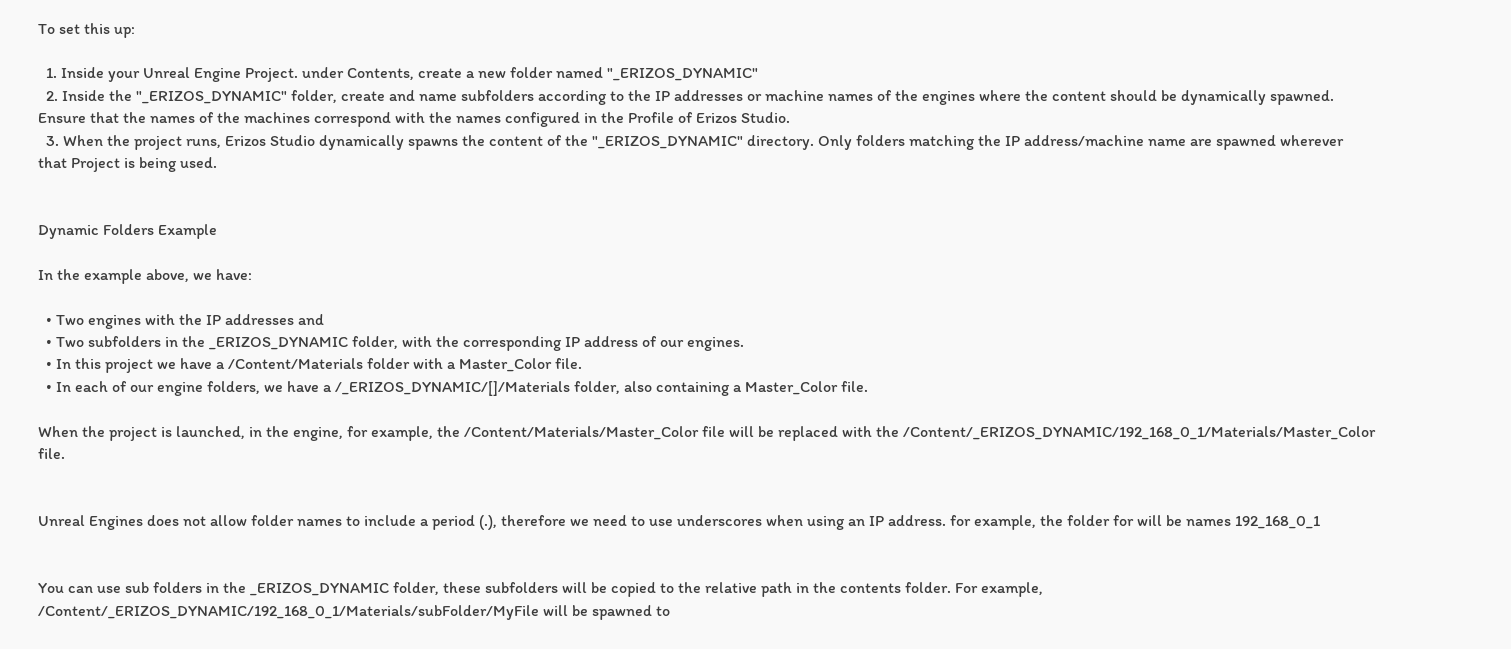To set this up:

  1. Inside your Unreal Engine Project. under Contents, create a new folder named "_ERIZOS_DYNAMIC"
  2. Inside the "_ERIZOS_DYNAMIC" folder, create and name subfolders according to the IP addresses or machine names of the engines where the content should be dynamically spawned. Ensure that the names of the machines correspond with the names configured in the Profile of Erizos Studio.
  3. When the project runs, Erizos Studio dynamically spawns the content of the "_ERIZOS_DYNAMIC" directory. Only folders matching the IP address/machine name are spawned wherever that Project is being used.


Dynamic Folders Example

In the example above, we have:

  • Two engines with the IP addresses and
  • Two subfolders in the _ERIZOS_DYNAMIC folder, with the corresponding IP address of our engines.
  • In this project we have a /Content/Materials folder with a Master_Color file.
  • In each of our engine folders, we have a /_ERIZOS_DYNAMIC/[]/Materials folder, also containing a Master_Color file.

When the project is launched, in the engine, for example, the /Content/Materials/Master_Color file will be replaced with the /Content/_ERIZOS_DYNAMIC/192_168_0_1/Materials/Master_Color file.


Unreal Engines does not allow folder names to include a period (.), therefore we need to use underscores when using an IP address. for example, the folder for will be names 192_168_0_1


You can use sub folders in the _ERIZOS_DYNAMIC folder, these subfolders will be copied to the relative path in the contents folder. For example, /Content/_ERIZOS_DYNAMIC/192_168_0_1/Materials/subFolder/MyFile will be spawned to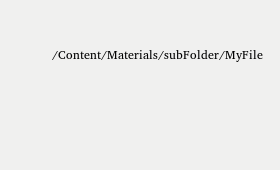/Content/Materials/subFolder/MyFile